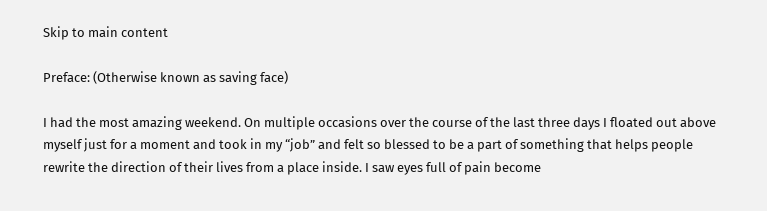Skip to main content

Preface: (Otherwise known as saving face)

I had the most amazing weekend. On multiple occasions over the course of the last three days I floated out above myself just for a moment and took in my “job” and felt so blessed to be a part of something that helps people rewrite the direction of their lives from a place inside. I saw eyes full of pain become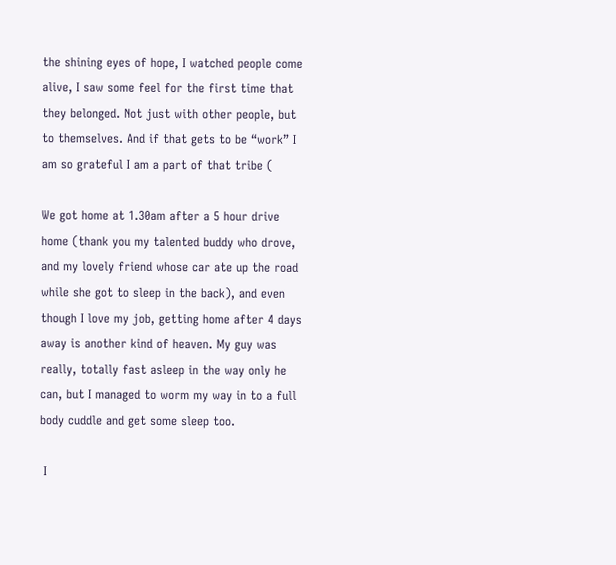the shining eyes of hope, I watched people come alive, I saw some feel for the first time that they belonged. Not just with other people, but to themselves. And if that gets to be “work” I am so grateful I am a part of that tribe (

We got home at 1.30am after a 5 hour drive home (thank you my talented buddy who drove, and my lovely friend whose car ate up the road while she got to sleep in the back), and even though I love my job, getting home after 4 days away is another kind of heaven. My guy was really, totally fast asleep in the way only he can, but I managed to worm my way in to a full body cuddle and get some sleep too.

 I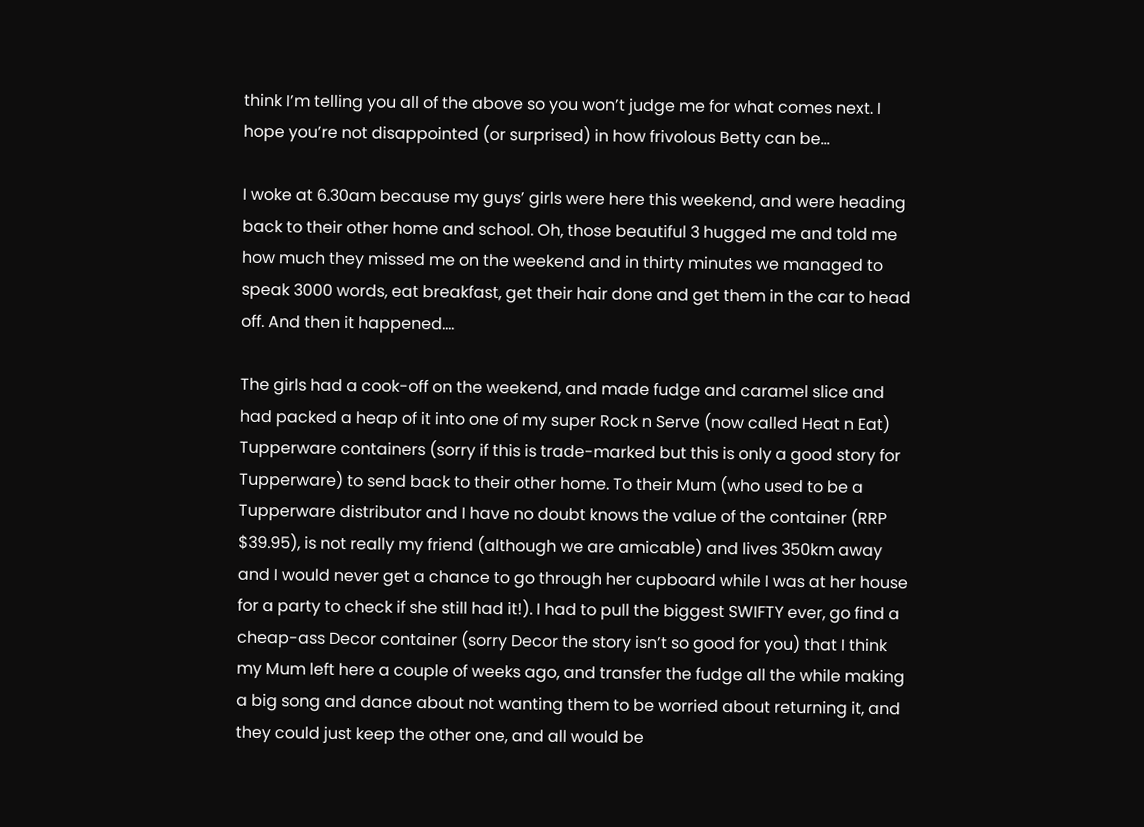think I’m telling you all of the above so you won’t judge me for what comes next. I hope you’re not disappointed (or surprised) in how frivolous Betty can be…

I woke at 6.30am because my guys’ girls were here this weekend, and were heading back to their other home and school. Oh, those beautiful 3 hugged me and told me how much they missed me on the weekend and in thirty minutes we managed to speak 3000 words, eat breakfast, get their hair done and get them in the car to head off. And then it happened….

The girls had a cook-off on the weekend, and made fudge and caramel slice and had packed a heap of it into one of my super Rock n Serve (now called Heat n Eat) Tupperware containers (sorry if this is trade-marked but this is only a good story for Tupperware) to send back to their other home. To their Mum (who used to be a Tupperware distributor and I have no doubt knows the value of the container (RRP $39.95), is not really my friend (although we are amicable) and lives 350km away and I would never get a chance to go through her cupboard while I was at her house for a party to check if she still had it!). I had to pull the biggest SWIFTY ever, go find a cheap-ass Decor container (sorry Decor the story isn’t so good for you) that I think my Mum left here a couple of weeks ago, and transfer the fudge all the while making a big song and dance about not wanting them to be worried about returning it, and they could just keep the other one, and all would be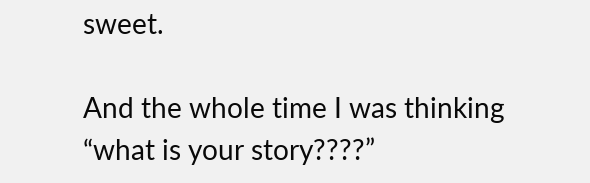sweet.

And the whole time I was thinking “what is your story????”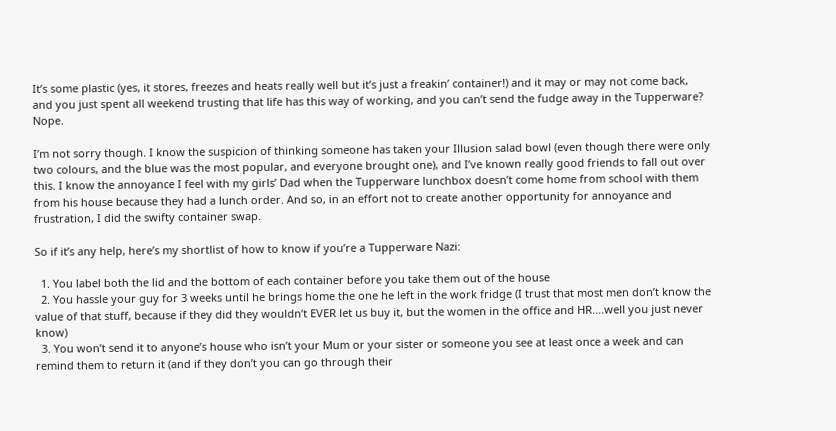It’s some plastic (yes, it stores, freezes and heats really well but it’s just a freakin’ container!) and it may or may not come back, and you just spent all weekend trusting that life has this way of working, and you can’t send the fudge away in the Tupperware? Nope.

I’m not sorry though. I know the suspicion of thinking someone has taken your Illusion salad bowl (even though there were only two colours, and the blue was the most popular, and everyone brought one), and I’ve known really good friends to fall out over this. I know the annoyance I feel with my girls’ Dad when the Tupperware lunchbox doesn’t come home from school with them from his house because they had a lunch order. And so, in an effort not to create another opportunity for annoyance and frustration, I did the swifty container swap.

So if it’s any help, here’s my shortlist of how to know if you’re a Tupperware Nazi:

  1. You label both the lid and the bottom of each container before you take them out of the house
  2. You hassle your guy for 3 weeks until he brings home the one he left in the work fridge (I trust that most men don’t know the value of that stuff, because if they did they wouldn’t EVER let us buy it, but the women in the office and HR….well you just never know)
  3. You won’t send it to anyone’s house who isn’t your Mum or your sister or someone you see at least once a week and can remind them to return it (and if they don’t you can go through their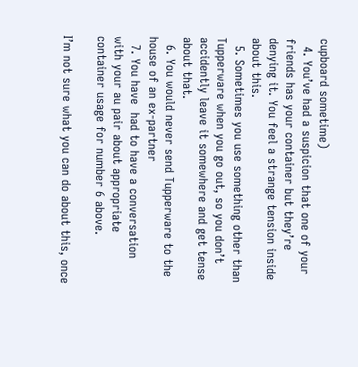cupboard sometime)
  4. You’ve had a suspicion that one of your friends has your container but they’re denying it. You feel a strange tension inside about this.
  5. Sometimes you use something other than Tupperware when you go out, so you don’t accidently leave it somewhere and get tense about that.
  6. You would never send Tupperware to the house of an ex-partner
  7. You have  had to have a conversation with your au pair about appropriate container usage for number 6 above.

I’m not sure what you can do about this, once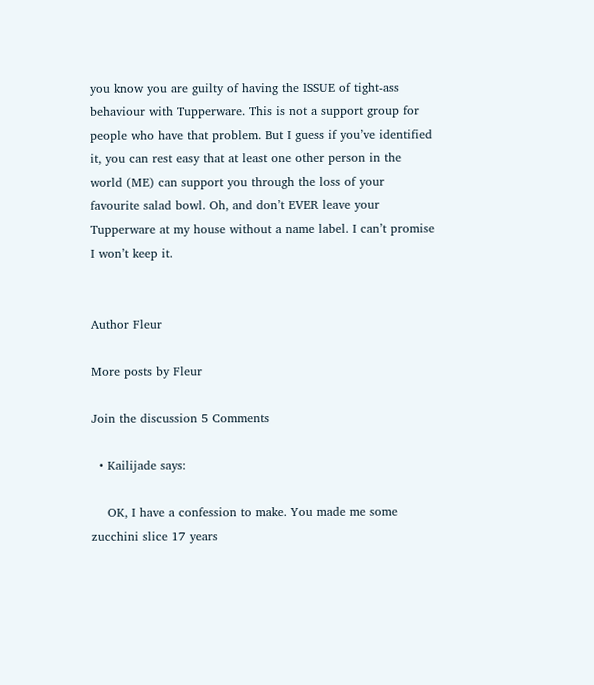you know you are guilty of having the ISSUE of tight-ass behaviour with Tupperware. This is not a support group for people who have that problem. But I guess if you’ve identified it, you can rest easy that at least one other person in the world (ME) can support you through the loss of your favourite salad bowl. Oh, and don’t EVER leave your Tupperware at my house without a name label. I can’t promise I won’t keep it.


Author Fleur

More posts by Fleur

Join the discussion 5 Comments

  • Kailijade says:

    OK, I have a confession to make. You made me some zucchini slice 17 years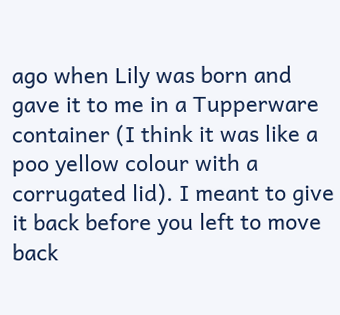ago when Lily was born and gave it to me in a Tupperware container (I think it was like a poo yellow colour with a corrugated lid). I meant to give it back before you left to move back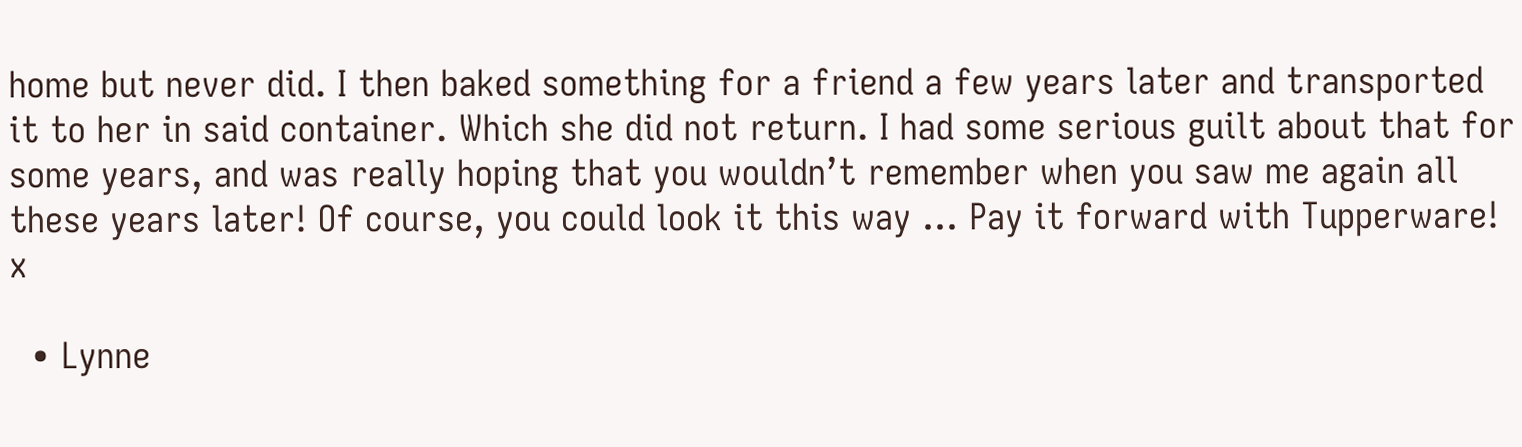home but never did. I then baked something for a friend a few years later and transported it to her in said container. Which she did not return. I had some serious guilt about that for some years, and was really hoping that you wouldn’t remember when you saw me again all these years later! Of course, you could look it this way … Pay it forward with Tupperware! x

  • Lynne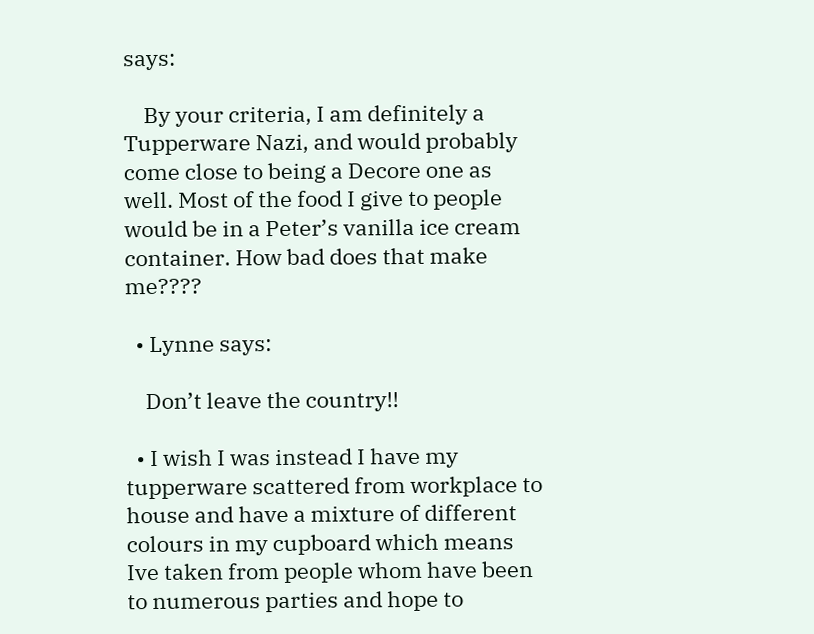says:

    By your criteria, I am definitely a Tupperware Nazi, and would probably come close to being a Decore one as well. Most of the food I give to people would be in a Peter’s vanilla ice cream container. How bad does that make me????

  • Lynne says:

    Don’t leave the country!!

  • I wish I was instead I have my tupperware scattered from workplace to house and have a mixture of different colours in my cupboard which means Ive taken from people whom have been to numerous parties and hope to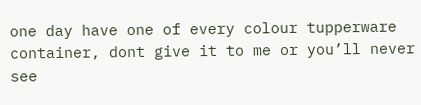one day have one of every colour tupperware container, dont give it to me or you’ll never see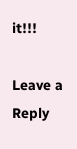it!!!

Leave a Reply